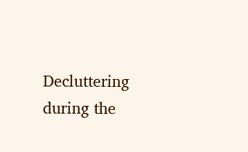Decluttering during the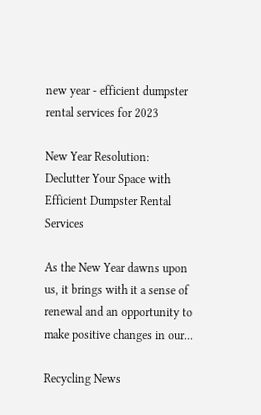new year - efficient dumpster rental services for 2023

New Year Resolution: Declutter Your Space with Efficient Dumpster Rental Services

As the New Year dawns upon us, it brings with it a sense of renewal and an opportunity to make positive changes in our...

Recycling News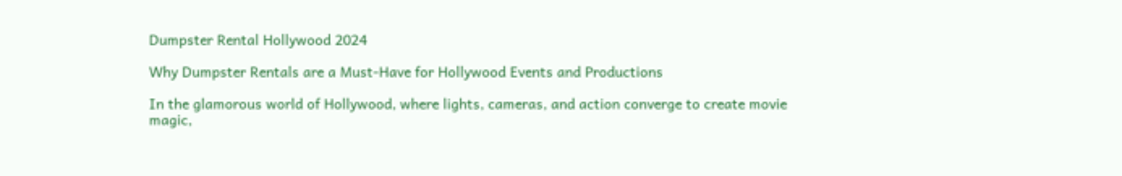Dumpster Rental Hollywood 2024

Why Dumpster Rentals are a Must-Have for Hollywood Events and Productions

In the glamorous world of Hollywood, where lights, cameras, and action converge to create movie magic,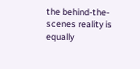the behind-the-scenes reality is equally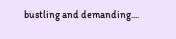bustling and demanding....